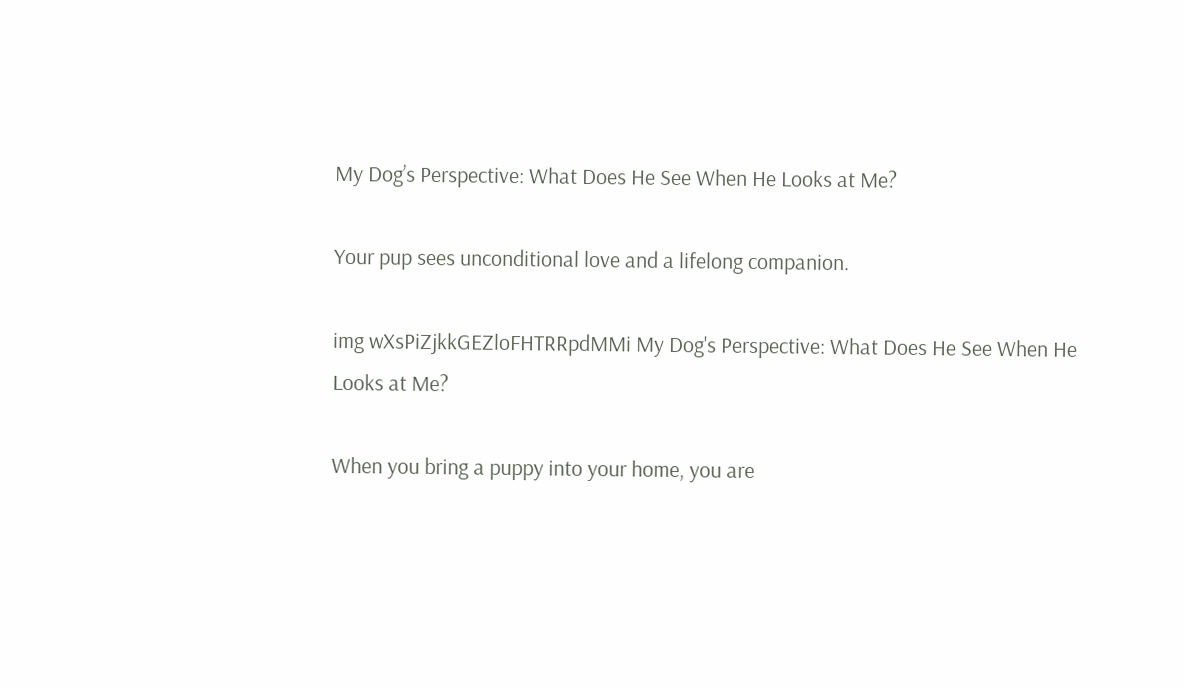My Dog’s Perspective: What Does He See When He Looks at Me?

Your pup sees unconditional love and a lifelong companion.

img wXsPiZjkkGEZloFHTRRpdMMi My Dog's Perspective: What Does He See When He Looks at Me?

When you bring a puppy into your home, you are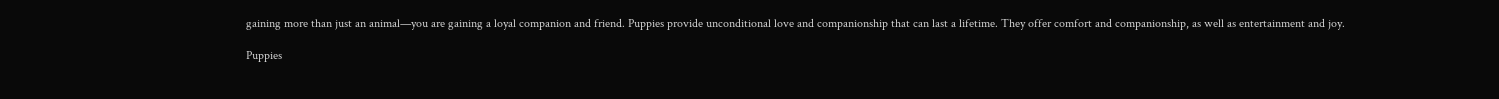gaining more than just an animal—you are gaining a loyal companion and friend. Puppies provide unconditional love and companionship that can last a lifetime. They offer comfort and companionship, as well as entertainment and joy.

Puppies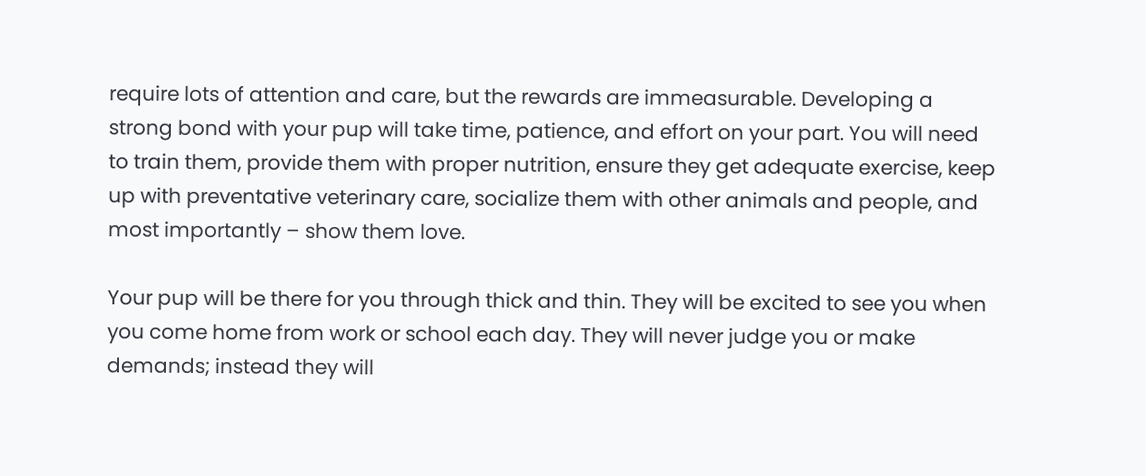require lots of attention and care, but the rewards are immeasurable. Developing a strong bond with your pup will take time, patience, and effort on your part. You will need to train them, provide them with proper nutrition, ensure they get adequate exercise, keep up with preventative veterinary care, socialize them with other animals and people, and most importantly – show them love.

Your pup will be there for you through thick and thin. They will be excited to see you when you come home from work or school each day. They will never judge you or make demands; instead they will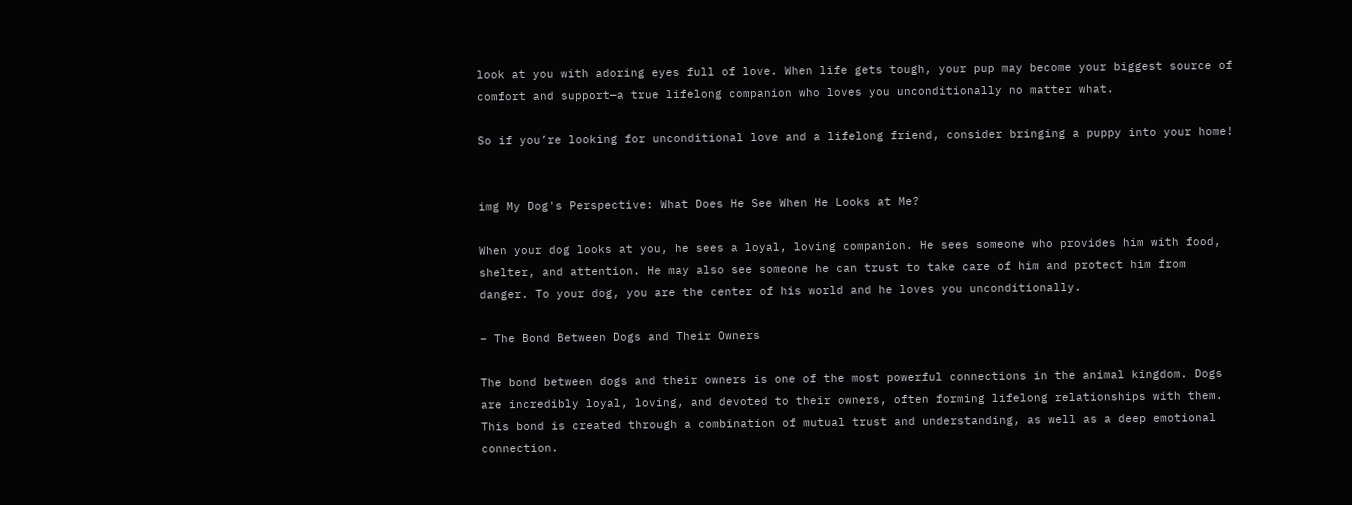look at you with adoring eyes full of love. When life gets tough, your pup may become your biggest source of comfort and support—a true lifelong companion who loves you unconditionally no matter what.

So if you’re looking for unconditional love and a lifelong friend, consider bringing a puppy into your home!


img My Dog's Perspective: What Does He See When He Looks at Me?

When your dog looks at you, he sees a loyal, loving companion. He sees someone who provides him with food, shelter, and attention. He may also see someone he can trust to take care of him and protect him from danger. To your dog, you are the center of his world and he loves you unconditionally.

– The Bond Between Dogs and Their Owners

The bond between dogs and their owners is one of the most powerful connections in the animal kingdom. Dogs are incredibly loyal, loving, and devoted to their owners, often forming lifelong relationships with them. This bond is created through a combination of mutual trust and understanding, as well as a deep emotional connection.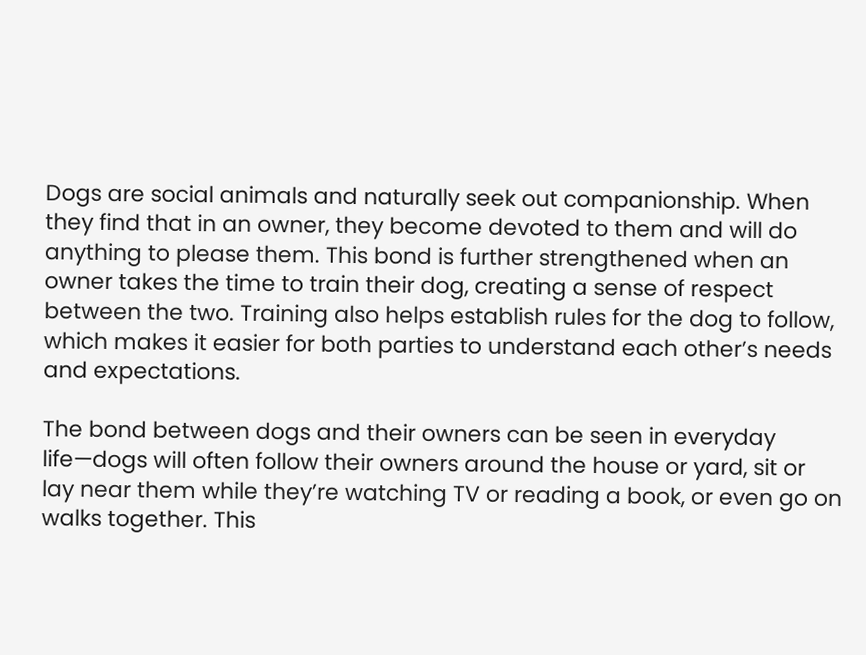Dogs are social animals and naturally seek out companionship. When they find that in an owner, they become devoted to them and will do anything to please them. This bond is further strengthened when an owner takes the time to train their dog, creating a sense of respect between the two. Training also helps establish rules for the dog to follow, which makes it easier for both parties to understand each other’s needs and expectations.

The bond between dogs and their owners can be seen in everyday life—dogs will often follow their owners around the house or yard, sit or lay near them while they’re watching TV or reading a book, or even go on walks together. This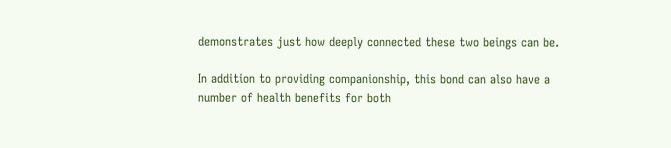demonstrates just how deeply connected these two beings can be.

In addition to providing companionship, this bond can also have a number of health benefits for both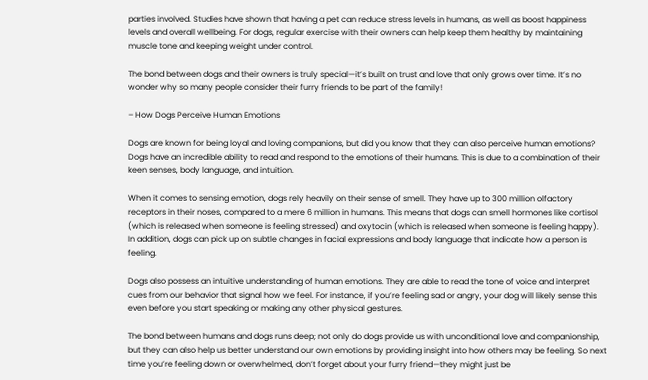parties involved. Studies have shown that having a pet can reduce stress levels in humans, as well as boost happiness levels and overall wellbeing. For dogs, regular exercise with their owners can help keep them healthy by maintaining muscle tone and keeping weight under control.

The bond between dogs and their owners is truly special—it’s built on trust and love that only grows over time. It’s no wonder why so many people consider their furry friends to be part of the family!

– How Dogs Perceive Human Emotions

Dogs are known for being loyal and loving companions, but did you know that they can also perceive human emotions? Dogs have an incredible ability to read and respond to the emotions of their humans. This is due to a combination of their keen senses, body language, and intuition.

When it comes to sensing emotion, dogs rely heavily on their sense of smell. They have up to 300 million olfactory receptors in their noses, compared to a mere 6 million in humans. This means that dogs can smell hormones like cortisol (which is released when someone is feeling stressed) and oxytocin (which is released when someone is feeling happy). In addition, dogs can pick up on subtle changes in facial expressions and body language that indicate how a person is feeling.

Dogs also possess an intuitive understanding of human emotions. They are able to read the tone of voice and interpret cues from our behavior that signal how we feel. For instance, if you’re feeling sad or angry, your dog will likely sense this even before you start speaking or making any other physical gestures.

The bond between humans and dogs runs deep; not only do dogs provide us with unconditional love and companionship, but they can also help us better understand our own emotions by providing insight into how others may be feeling. So next time you’re feeling down or overwhelmed, don’t forget about your furry friend—they might just be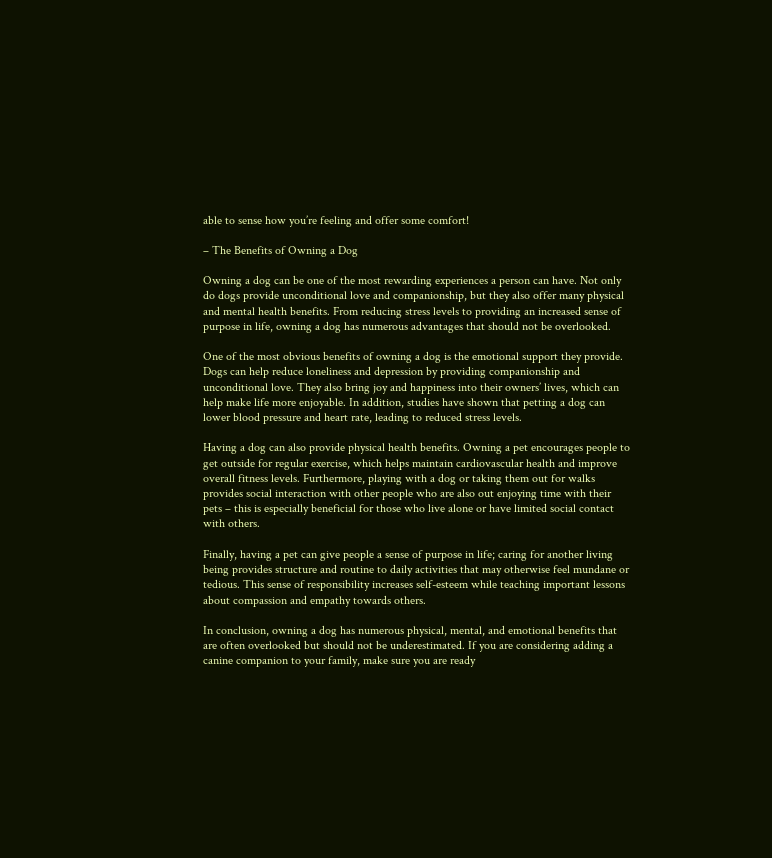able to sense how you’re feeling and offer some comfort!

– The Benefits of Owning a Dog

Owning a dog can be one of the most rewarding experiences a person can have. Not only do dogs provide unconditional love and companionship, but they also offer many physical and mental health benefits. From reducing stress levels to providing an increased sense of purpose in life, owning a dog has numerous advantages that should not be overlooked.

One of the most obvious benefits of owning a dog is the emotional support they provide. Dogs can help reduce loneliness and depression by providing companionship and unconditional love. They also bring joy and happiness into their owners’ lives, which can help make life more enjoyable. In addition, studies have shown that petting a dog can lower blood pressure and heart rate, leading to reduced stress levels.

Having a dog can also provide physical health benefits. Owning a pet encourages people to get outside for regular exercise, which helps maintain cardiovascular health and improve overall fitness levels. Furthermore, playing with a dog or taking them out for walks provides social interaction with other people who are also out enjoying time with their pets – this is especially beneficial for those who live alone or have limited social contact with others.

Finally, having a pet can give people a sense of purpose in life; caring for another living being provides structure and routine to daily activities that may otherwise feel mundane or tedious. This sense of responsibility increases self-esteem while teaching important lessons about compassion and empathy towards others.

In conclusion, owning a dog has numerous physical, mental, and emotional benefits that are often overlooked but should not be underestimated. If you are considering adding a canine companion to your family, make sure you are ready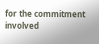for the commitment involved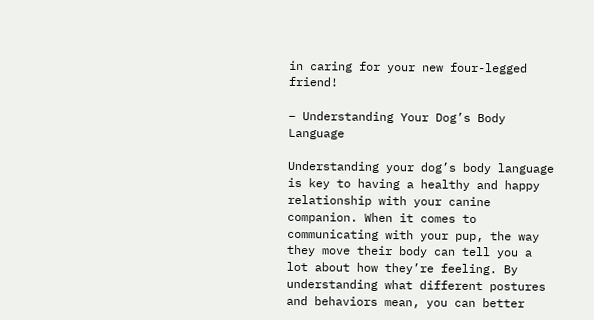in caring for your new four-legged friend!

– Understanding Your Dog’s Body Language

Understanding your dog’s body language is key to having a healthy and happy relationship with your canine companion. When it comes to communicating with your pup, the way they move their body can tell you a lot about how they’re feeling. By understanding what different postures and behaviors mean, you can better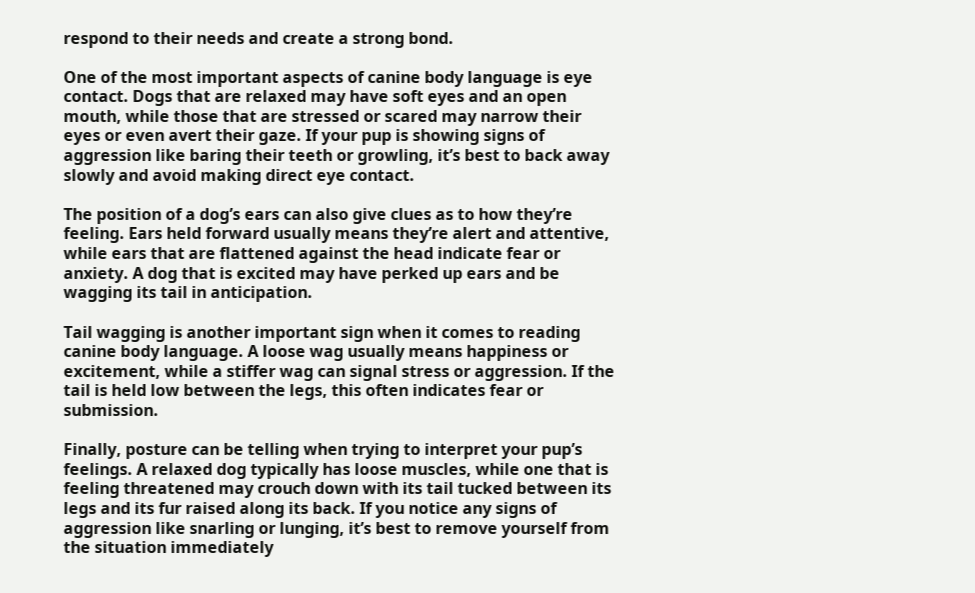respond to their needs and create a strong bond.

One of the most important aspects of canine body language is eye contact. Dogs that are relaxed may have soft eyes and an open mouth, while those that are stressed or scared may narrow their eyes or even avert their gaze. If your pup is showing signs of aggression like baring their teeth or growling, it’s best to back away slowly and avoid making direct eye contact.

The position of a dog’s ears can also give clues as to how they’re feeling. Ears held forward usually means they’re alert and attentive, while ears that are flattened against the head indicate fear or anxiety. A dog that is excited may have perked up ears and be wagging its tail in anticipation.

Tail wagging is another important sign when it comes to reading canine body language. A loose wag usually means happiness or excitement, while a stiffer wag can signal stress or aggression. If the tail is held low between the legs, this often indicates fear or submission.

Finally, posture can be telling when trying to interpret your pup’s feelings. A relaxed dog typically has loose muscles, while one that is feeling threatened may crouch down with its tail tucked between its legs and its fur raised along its back. If you notice any signs of aggression like snarling or lunging, it’s best to remove yourself from the situation immediately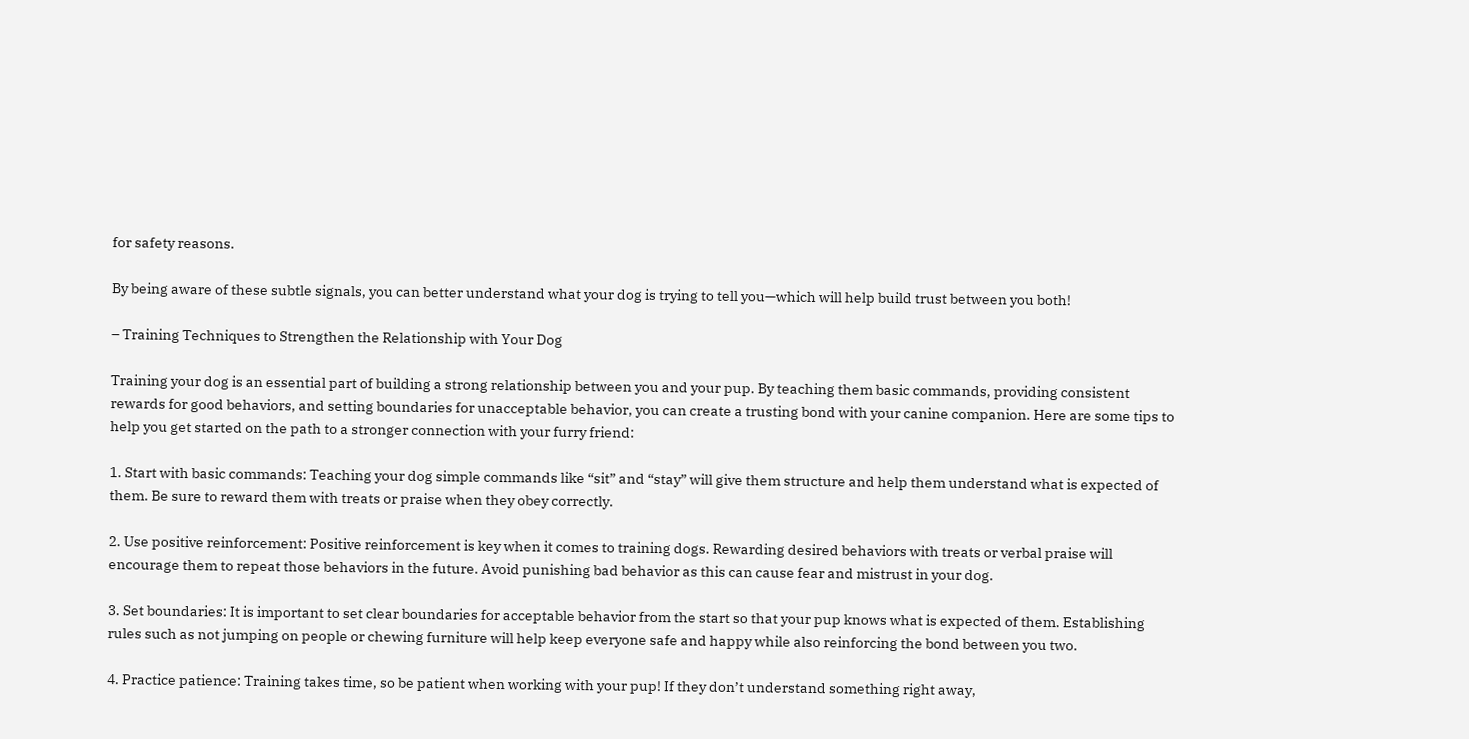for safety reasons.

By being aware of these subtle signals, you can better understand what your dog is trying to tell you—which will help build trust between you both!

– Training Techniques to Strengthen the Relationship with Your Dog

Training your dog is an essential part of building a strong relationship between you and your pup. By teaching them basic commands, providing consistent rewards for good behaviors, and setting boundaries for unacceptable behavior, you can create a trusting bond with your canine companion. Here are some tips to help you get started on the path to a stronger connection with your furry friend:

1. Start with basic commands: Teaching your dog simple commands like “sit” and “stay” will give them structure and help them understand what is expected of them. Be sure to reward them with treats or praise when they obey correctly.

2. Use positive reinforcement: Positive reinforcement is key when it comes to training dogs. Rewarding desired behaviors with treats or verbal praise will encourage them to repeat those behaviors in the future. Avoid punishing bad behavior as this can cause fear and mistrust in your dog.

3. Set boundaries: It is important to set clear boundaries for acceptable behavior from the start so that your pup knows what is expected of them. Establishing rules such as not jumping on people or chewing furniture will help keep everyone safe and happy while also reinforcing the bond between you two.

4. Practice patience: Training takes time, so be patient when working with your pup! If they don’t understand something right away,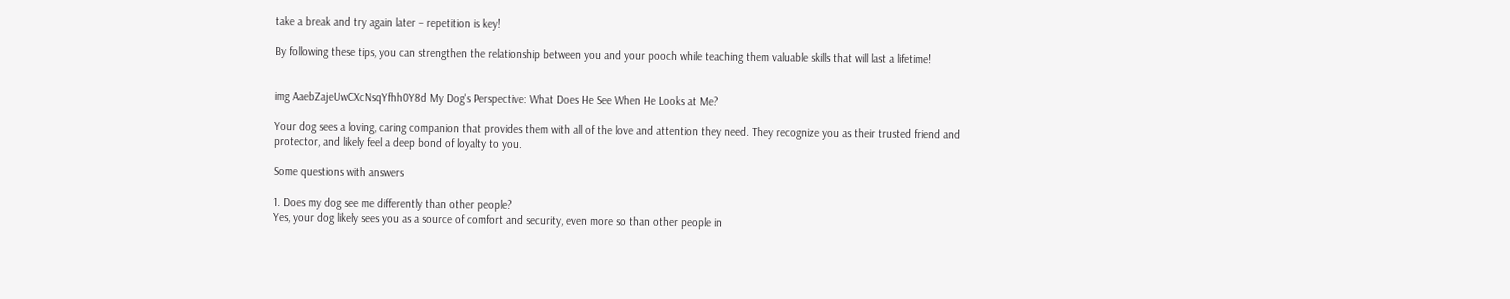take a break and try again later – repetition is key!

By following these tips, you can strengthen the relationship between you and your pooch while teaching them valuable skills that will last a lifetime!


img AaebZajeUwCXcNsqYfhh0Y8d My Dog's Perspective: What Does He See When He Looks at Me?

Your dog sees a loving, caring companion that provides them with all of the love and attention they need. They recognize you as their trusted friend and protector, and likely feel a deep bond of loyalty to you.

Some questions with answers

1. Does my dog see me differently than other people?
Yes, your dog likely sees you as a source of comfort and security, even more so than other people in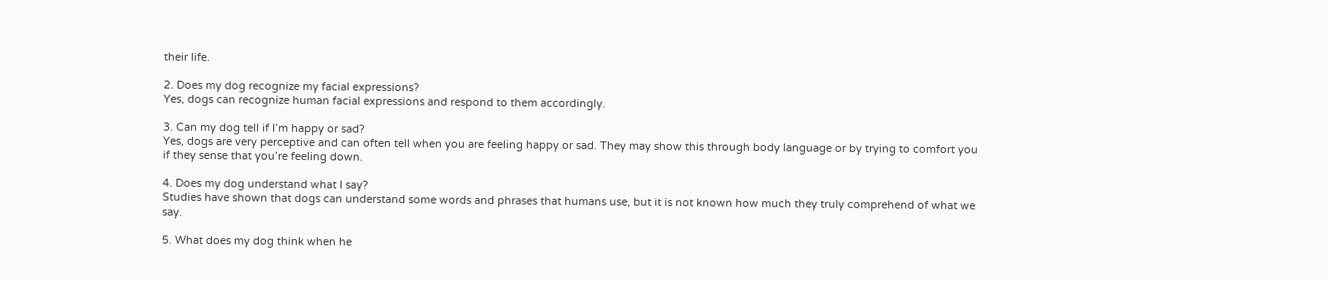their life.

2. Does my dog recognize my facial expressions?
Yes, dogs can recognize human facial expressions and respond to them accordingly.

3. Can my dog tell if I’m happy or sad?
Yes, dogs are very perceptive and can often tell when you are feeling happy or sad. They may show this through body language or by trying to comfort you if they sense that you’re feeling down.

4. Does my dog understand what I say?
Studies have shown that dogs can understand some words and phrases that humans use, but it is not known how much they truly comprehend of what we say.

5. What does my dog think when he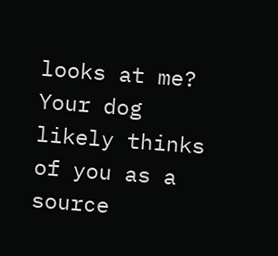looks at me?
Your dog likely thinks of you as a source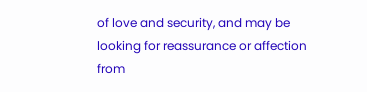of love and security, and may be looking for reassurance or affection from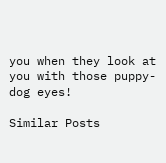you when they look at you with those puppy-dog eyes!

Similar Posts